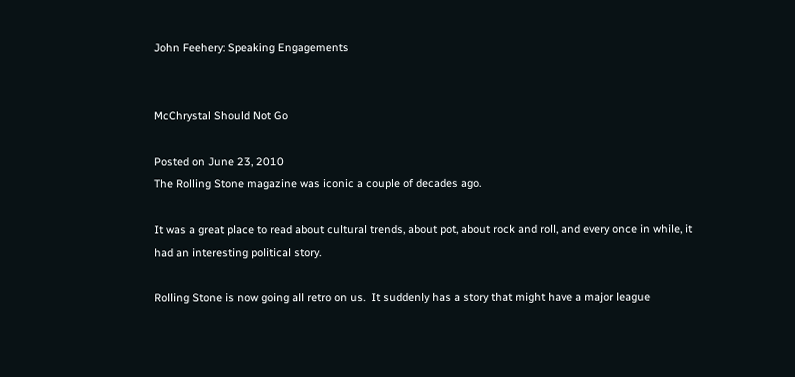John Feehery: Speaking Engagements


McChrystal Should Not Go

Posted on June 23, 2010
The Rolling Stone magazine was iconic a couple of decades ago.

It was a great place to read about cultural trends, about pot, about rock and roll, and every once in while, it had an interesting political story.

Rolling Stone is now going all retro on us.  It suddenly has a story that might have a major league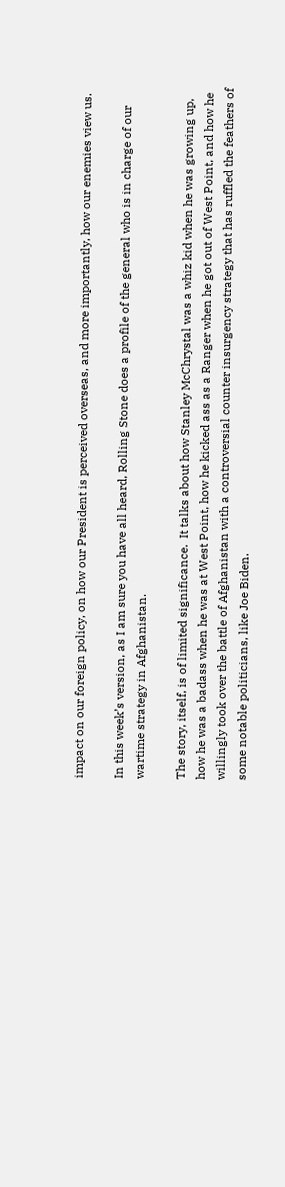impact on our foreign policy, on how our President is perceived overseas, and more importantly, how our enemies view us.

In this week’s version, as I am sure you have all heard, Rolling Stone does a profile of the general who is in charge of our wartime strategy in Afghanistan.

The story, itself, is of limited significance.  It talks about how Stanley McChrystal was a whiz kid when he was growing up, how he was a badass when he was at West Point, how he kicked ass as a Ranger when he got out of West Point, and how he willingly took over the battle of Afghanistan with a controversial counter insurgency strategy that has ruffled the feathers of some notable politicians, like Joe Biden.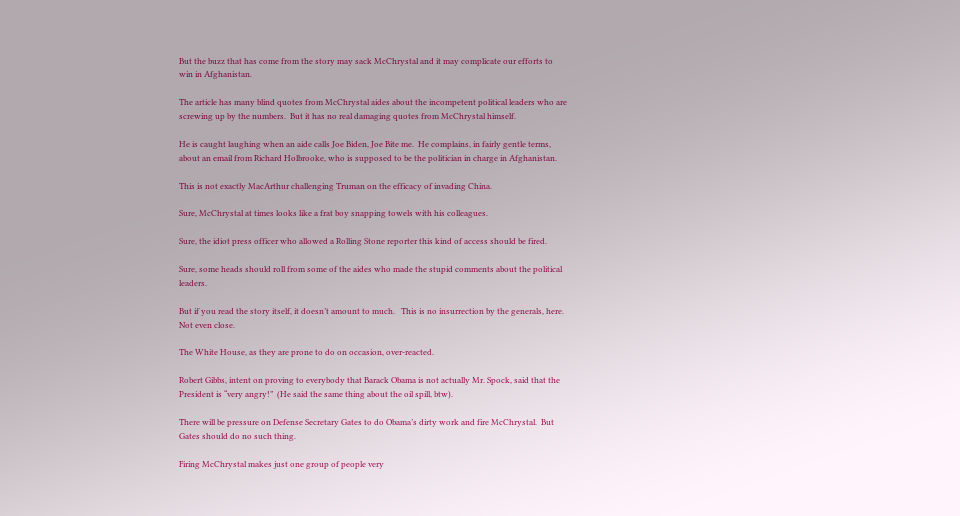But the buzz that has come from the story may sack McChrystal and it may complicate our efforts to win in Afghanistan.

The article has many blind quotes from McChrystal aides about the incompetent political leaders who are screwing up by the numbers.  But it has no real damaging quotes from McChrystal himself.

He is caught laughing when an aide calls Joe Biden, Joe Bite me.  He complains, in fairly gentle terms, about an email from Richard Holbrooke, who is supposed to be the politician in charge in Afghanistan.

This is not exactly MacArthur challenging Truman on the efficacy of invading China.

Sure, McChrystal at times looks like a frat boy snapping towels with his colleagues.

Sure, the idiot press officer who allowed a Rolling Stone reporter this kind of access should be fired.

Sure, some heads should roll from some of the aides who made the stupid comments about the political leaders.

But if you read the story itself, it doesn’t amount to much.   This is no insurrection by the generals, here.  Not even close.

The White House, as they are prone to do on occasion, over-reacted.

Robert Gibbs, intent on proving to everybody that Barack Obama is not actually Mr. Spock, said that the President is “very angry!”  (He said the same thing about the oil spill, btw).

There will be pressure on Defense Secretary Gates to do Obama’s dirty work and fire McChrystal.  But Gates should do no such thing.

Firing McChrystal makes just one group of people very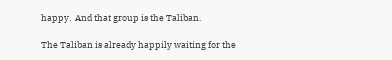happy.  And that group is the Taliban.

The Taliban is already happily waiting for the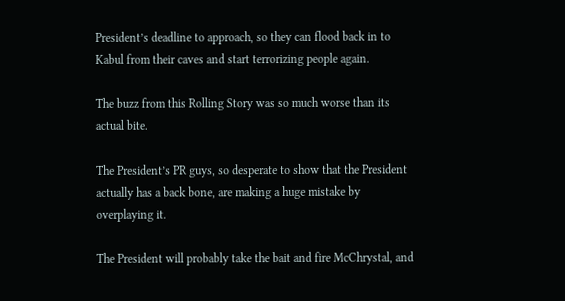President’s deadline to approach, so they can flood back in to Kabul from their caves and start terrorizing people again.

The buzz from this Rolling Story was so much worse than its actual bite.

The President’s PR guys, so desperate to show that the President actually has a back bone, are making a huge mistake by overplaying it.

The President will probably take the bait and fire McChrystal, and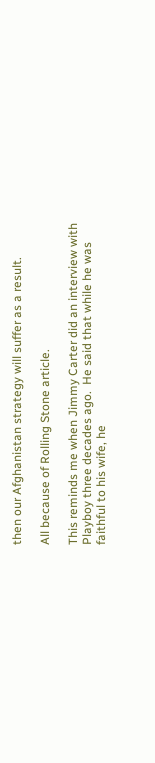then our Afghanistan strategy will suffer as a result.

All because of Rolling Stone article.

This reminds me when Jimmy Carter did an interview with Playboy three decades ago.  He said that while he was faithful to his wife, he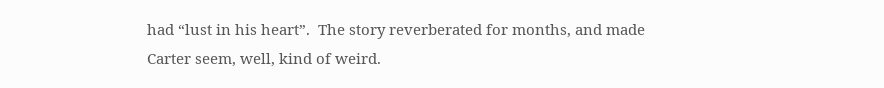had “lust in his heart”.  The story reverberated for months, and made Carter seem, well, kind of weird.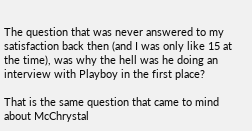The question that was never answered to my satisfaction back then (and I was only like 15 at the time), was why the hell was he doing an interview with Playboy in the first place?

That is the same question that came to mind about McChrystal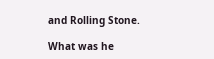and Rolling Stone.

What was he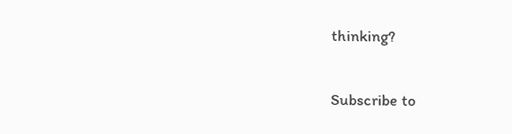thinking?

Subscribe to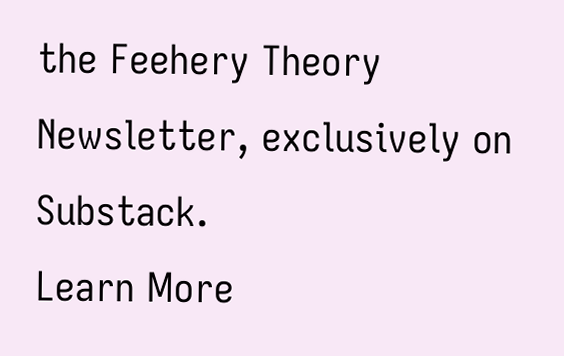the Feehery Theory Newsletter, exclusively on Substack.
Learn More